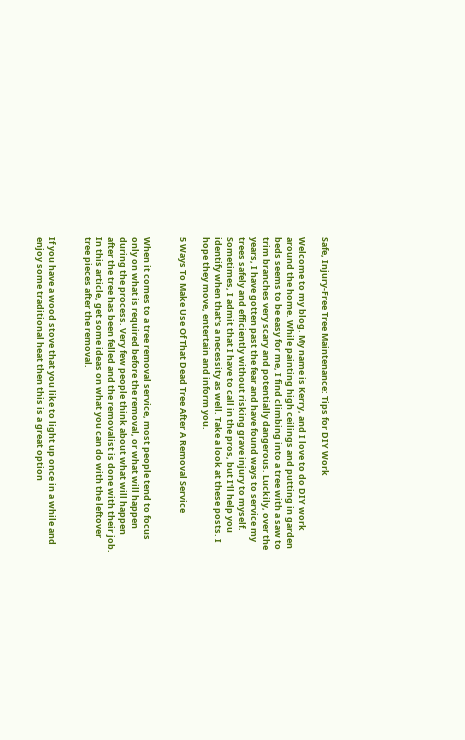Safe, Injury-Free Tree Maintenance: Tips for DIY Work

Welcome to my blog. My name is Kerry, and I love to do DIY work around the home. While painting high ceilings and putting in garden beds seems to be easy for me, I find climbing into a tree with a saw to trim branches very scary and potentially dangerous. Luckily, over the years, I have gotten past the fear and have found ways to service my trees safely and efficiently without risking grave injury to myself. Sometimes, I admit that I have to call in the pros, but I'll help you identify when that's a necessity as well. Take a look at these posts. I hope they move, entertain and inform you.

5 Ways To Make Use Of That Dead Tree After A Removal Service


When it comes to a tree removal service, most people tend to focus only on what is required before the removal, or what will happen during the process. Very few people think about what will happen after the tree has been felled and the removalist is done with their job.  In this article, get some ideas on what you can do with the leftover tree pieces after the removal.


If you have a wood stove that you like to light up once in a while and enjoy some traditional heat then this is a great option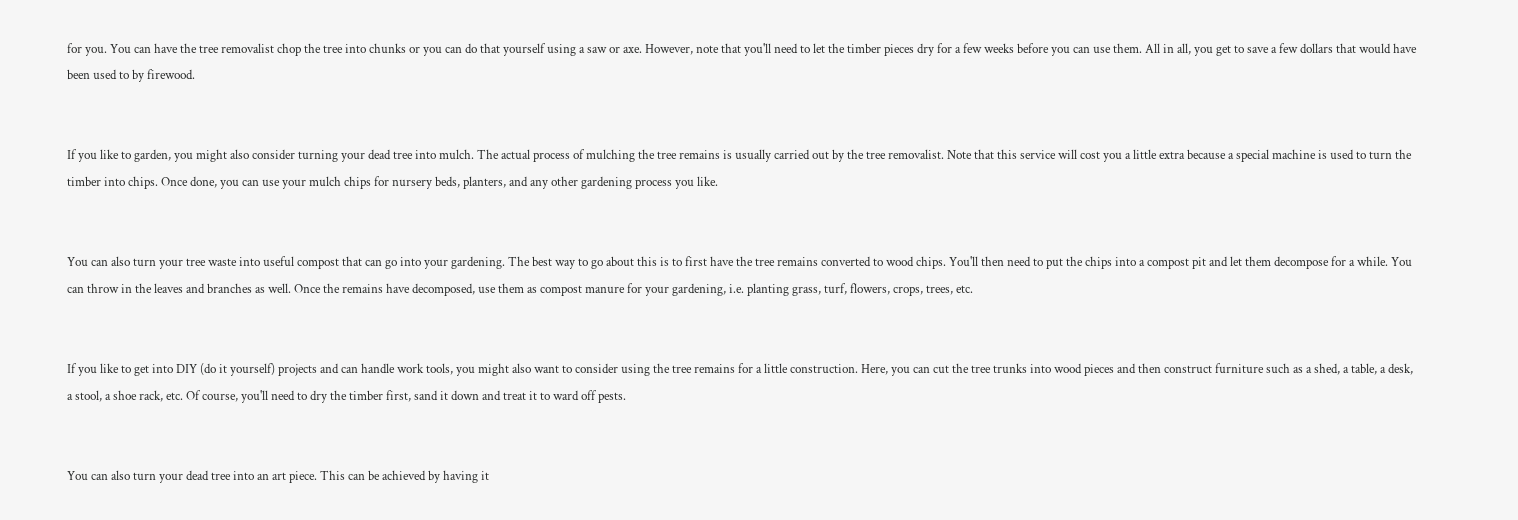for you. You can have the tree removalist chop the tree into chunks or you can do that yourself using a saw or axe. However, note that you'll need to let the timber pieces dry for a few weeks before you can use them. All in all, you get to save a few dollars that would have been used to by firewood.


If you like to garden, you might also consider turning your dead tree into mulch. The actual process of mulching the tree remains is usually carried out by the tree removalist. Note that this service will cost you a little extra because a special machine is used to turn the timber into chips. Once done, you can use your mulch chips for nursery beds, planters, and any other gardening process you like.


You can also turn your tree waste into useful compost that can go into your gardening. The best way to go about this is to first have the tree remains converted to wood chips. You'll then need to put the chips into a compost pit and let them decompose for a while. You can throw in the leaves and branches as well. Once the remains have decomposed, use them as compost manure for your gardening, i.e. planting grass, turf, flowers, crops, trees, etc.


If you like to get into DIY (do it yourself) projects and can handle work tools, you might also want to consider using the tree remains for a little construction. Here, you can cut the tree trunks into wood pieces and then construct furniture such as a shed, a table, a desk, a stool, a shoe rack, etc. Of course, you'll need to dry the timber first, sand it down and treat it to ward off pests.


You can also turn your dead tree into an art piece. This can be achieved by having it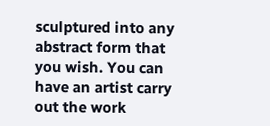sculptured into any abstract form that you wish. You can have an artist carry out the work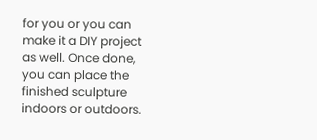for you or you can make it a DIY project as well. Once done, you can place the finished sculpture indoors or outdoors.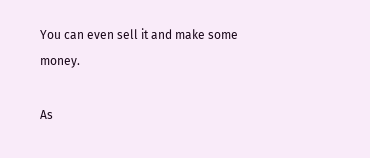You can even sell it and make some money.

As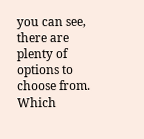you can see, there are plenty of options to choose from. Which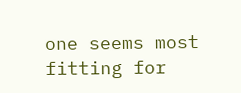one seems most fitting for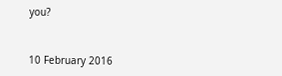you?


10 February 2016